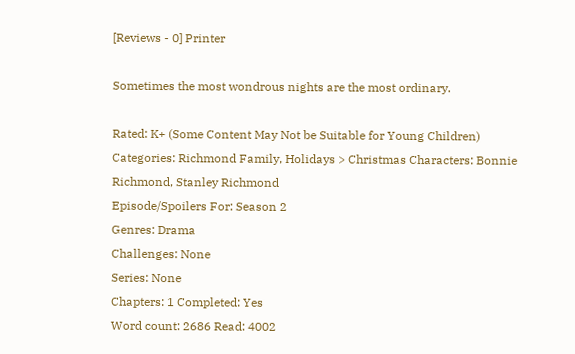[Reviews - 0] Printer

Sometimes the most wondrous nights are the most ordinary.

Rated: K+ (Some Content May Not be Suitable for Young Children)
Categories: Richmond Family, Holidays > Christmas Characters: Bonnie Richmond, Stanley Richmond
Episode/Spoilers For: Season 2
Genres: Drama
Challenges: None
Series: None
Chapters: 1 Completed: Yes
Word count: 2686 Read: 4002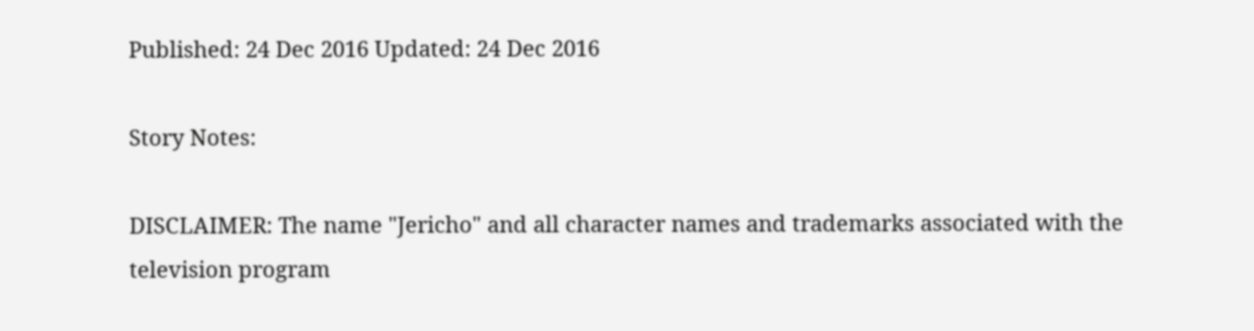Published: 24 Dec 2016 Updated: 24 Dec 2016

Story Notes:

DISCLAIMER: The name "Jericho" and all character names and trademarks associated with the television program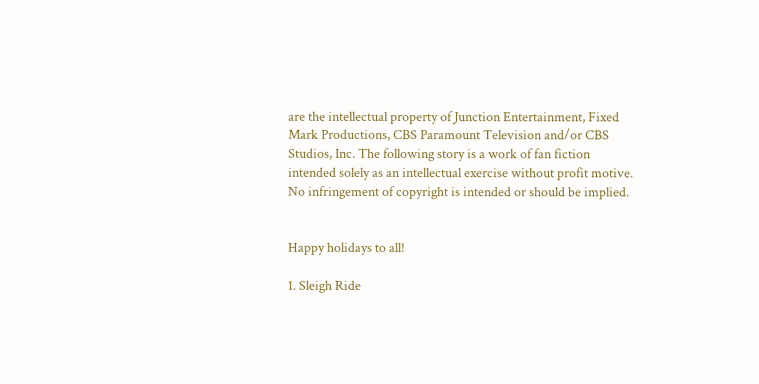are the intellectual property of Junction Entertainment, Fixed Mark Productions, CBS Paramount Television and/or CBS Studios, Inc. The following story is a work of fan fiction intended solely as an intellectual exercise without profit motive. No infringement of copyright is intended or should be implied.


Happy holidays to all!

1. Sleigh Ride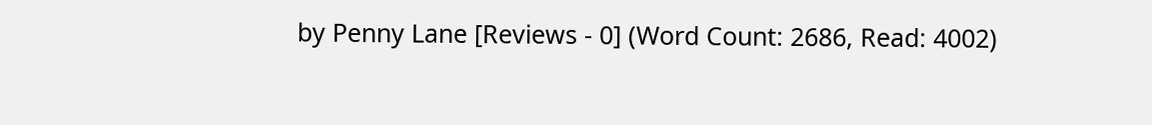by Penny Lane [Reviews - 0] (Word Count: 2686, Read: 4002)